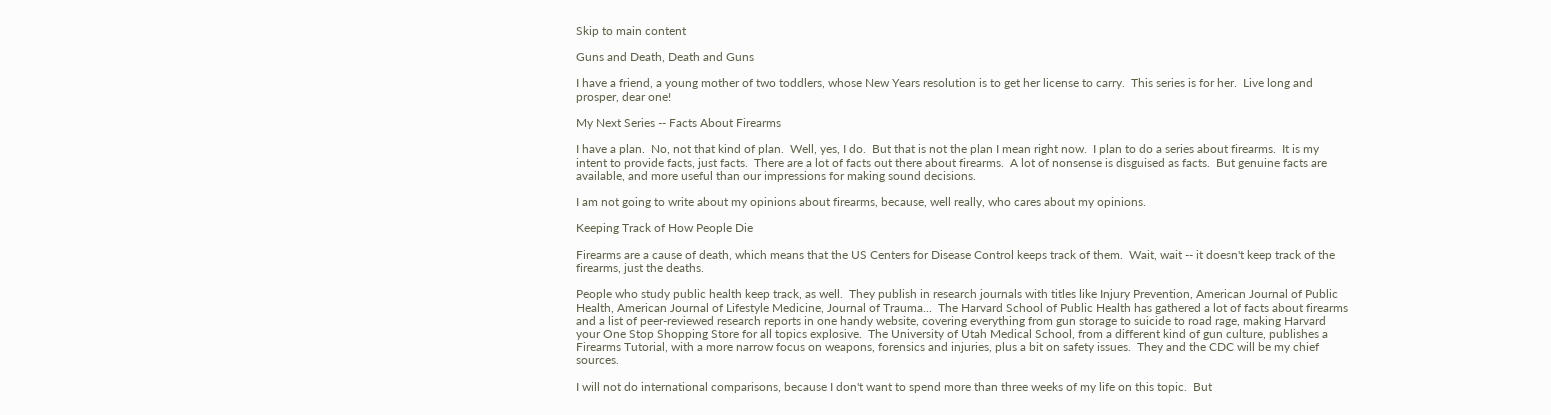Skip to main content

Guns and Death, Death and Guns

I have a friend, a young mother of two toddlers, whose New Years resolution is to get her license to carry.  This series is for her.  Live long and prosper, dear one!

My Next Series -- Facts About Firearms

I have a plan.  No, not that kind of plan.  Well, yes, I do.  But that is not the plan I mean right now.  I plan to do a series about firearms.  It is my intent to provide facts, just facts.  There are a lot of facts out there about firearms.  A lot of nonsense is disguised as facts.  But genuine facts are available, and more useful than our impressions for making sound decisions.

I am not going to write about my opinions about firearms, because, well really, who cares about my opinions.

Keeping Track of How People Die

Firearms are a cause of death, which means that the US Centers for Disease Control keeps track of them.  Wait, wait -- it doesn't keep track of the firearms, just the deaths.

People who study public health keep track, as well.  They publish in research journals with titles like Injury Prevention, American Journal of Public Health, American Journal of Lifestyle Medicine, Journal of Trauma...  The Harvard School of Public Health has gathered a lot of facts about firearms and a list of peer-reviewed research reports in one handy website, covering everything from gun storage to suicide to road rage, making Harvard your One Stop Shopping Store for all topics explosive.  The University of Utah Medical School, from a different kind of gun culture, publishes a Firearms Tutorial, with a more narrow focus on weapons, forensics and injuries, plus a bit on safety issues.  They and the CDC will be my chief sources.

I will not do international comparisons, because I don't want to spend more than three weeks of my life on this topic.  But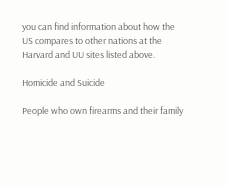you can find information about how the US compares to other nations at the Harvard and UU sites listed above.

Homicide and Suicide

People who own firearms and their family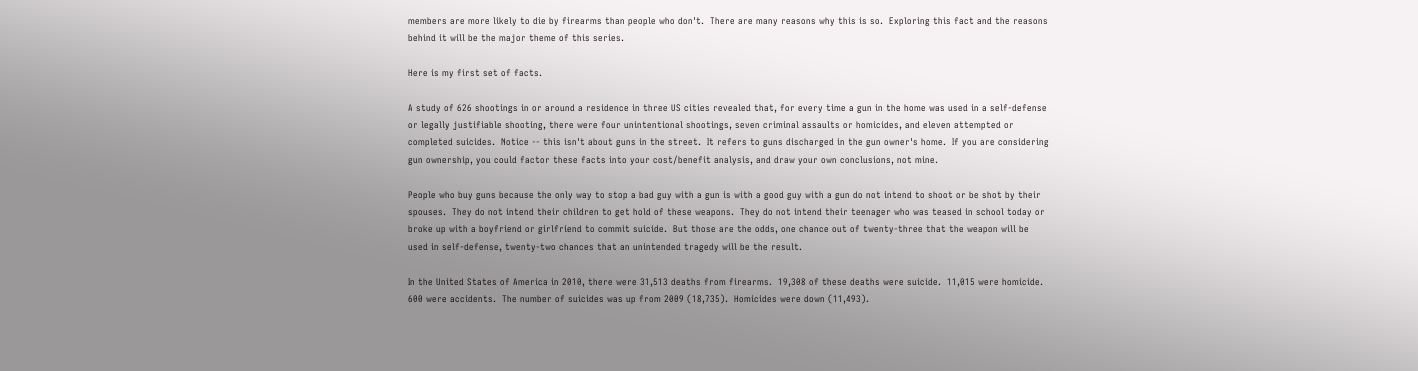members are more likely to die by firearms than people who don't.  There are many reasons why this is so.  Exploring this fact and the reasons behind it will be the major theme of this series.

Here is my first set of facts.

A study of 626 shootings in or around a residence in three US cities revealed that, for every time a gun in the home was used in a self-defense or legally justifiable shooting, there were four unintentional shootings, seven criminal assaults or homicides, and eleven attempted or completed suicides.  Notice -- this isn't about guns in the street.  It refers to guns discharged in the gun owner's home.  If you are considering gun ownership, you could factor these facts into your cost/benefit analysis, and draw your own conclusions, not mine.

People who buy guns because the only way to stop a bad guy with a gun is with a good guy with a gun do not intend to shoot or be shot by their spouses.  They do not intend their children to get hold of these weapons.  They do not intend their teenager who was teased in school today or broke up with a boyfriend or girlfriend to commit suicide.  But those are the odds, one chance out of twenty-three that the weapon will be used in self-defense, twenty-two chances that an unintended tragedy will be the result.

In the United States of America in 2010, there were 31,513 deaths from firearms.  19,308 of these deaths were suicide.  11,015 were homicide.  600 were accidents.  The number of suicides was up from 2009 (18,735).  Homicides were down (11,493).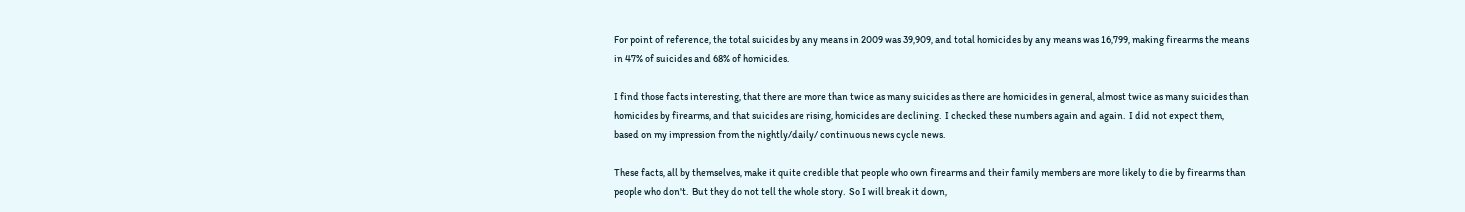For point of reference, the total suicides by any means in 2009 was 39,909, and total homicides by any means was 16,799, making firearms the means in 47% of suicides and 68% of homicides.

I find those facts interesting, that there are more than twice as many suicides as there are homicides in general, almost twice as many suicides than homicides by firearms, and that suicides are rising, homicides are declining.  I checked these numbers again and again.  I did not expect them, based on my impression from the nightly/daily/ continuous news cycle news.

These facts, all by themselves, make it quite credible that people who own firearms and their family members are more likely to die by firearms than people who don't.  But they do not tell the whole story.  So I will break it down,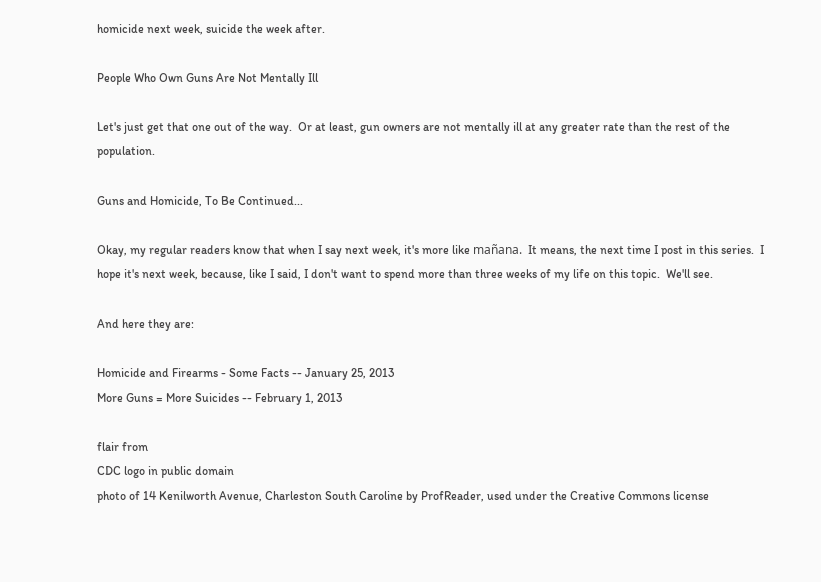homicide next week, suicide the week after.

People Who Own Guns Are Not Mentally Ill

Let's just get that one out of the way.  Or at least, gun owners are not mentally ill at any greater rate than the rest of the population.

Guns and Homicide, To Be Continued...

Okay, my regular readers know that when I say next week, it's more like mañana.  It means, the next time I post in this series.  I hope it's next week, because, like I said, I don't want to spend more than three weeks of my life on this topic.  We'll see.

And here they are:

Homicide and Firearms - Some Facts -- January 25, 2013
More Guns = More Suicides -- February 1, 2013

flair from
CDC logo in public domain
photo of 14 Kenilworth Avenue, Charleston South Caroline by ProfReader, used under the Creative Commons license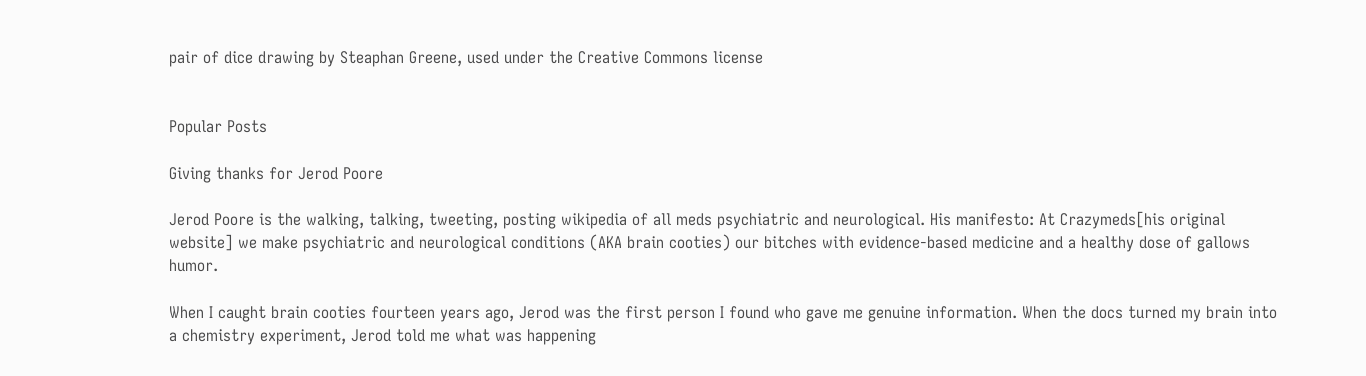pair of dice drawing by Steaphan Greene, used under the Creative Commons license


Popular Posts

Giving thanks for Jerod Poore

Jerod Poore is the walking, talking, tweeting, posting wikipedia of all meds psychiatric and neurological. His manifesto: At Crazymeds[his original website] we make psychiatric and neurological conditions (AKA brain cooties) our bitches with evidence-based medicine and a healthy dose of gallows humor.

When I caught brain cooties fourteen years ago, Jerod was the first person I found who gave me genuine information. When the docs turned my brain into a chemistry experiment, Jerod told me what was happening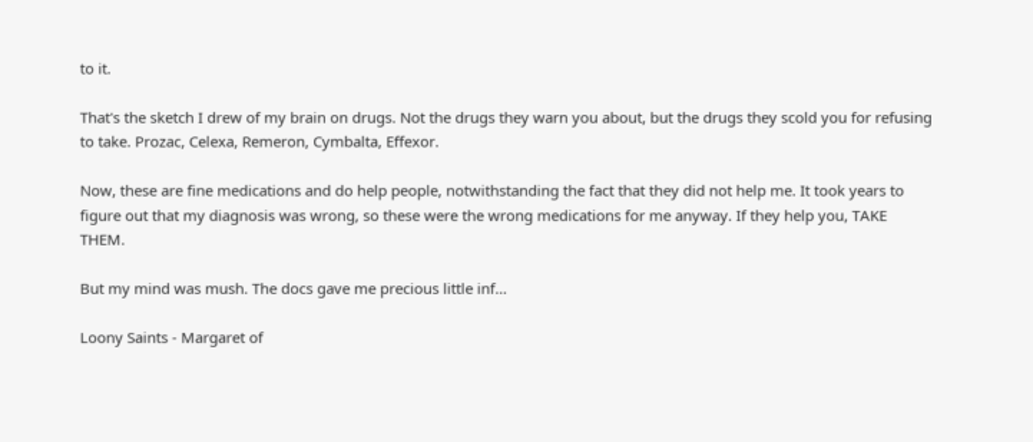to it.

That's the sketch I drew of my brain on drugs. Not the drugs they warn you about, but the drugs they scold you for refusing to take. Prozac, Celexa, Remeron, Cymbalta, Effexor.

Now, these are fine medications and do help people, notwithstanding the fact that they did not help me. It took years to figure out that my diagnosis was wrong, so these were the wrong medications for me anyway. If they help you, TAKE THEM.

But my mind was mush. The docs gave me precious little inf…

Loony Saints - Margaret of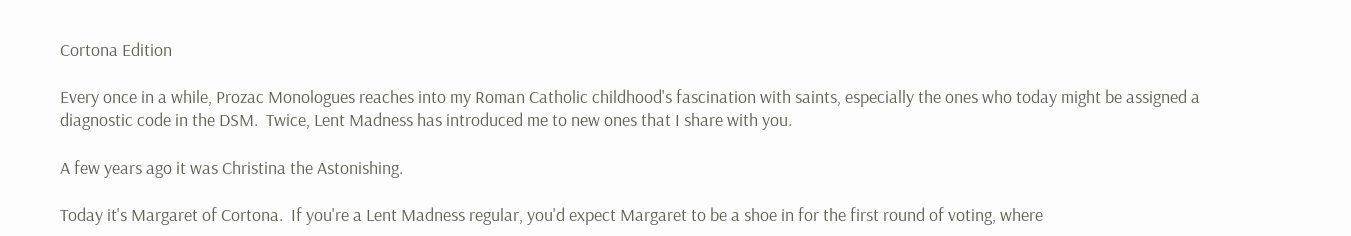Cortona Edition

Every once in a while, Prozac Monologues reaches into my Roman Catholic childhood's fascination with saints, especially the ones who today might be assigned a diagnostic code in the DSM.  Twice, Lent Madness has introduced me to new ones that I share with you.

A few years ago it was Christina the Astonishing.

Today it's Margaret of Cortona.  If you're a Lent Madness regular, you'd expect Margaret to be a shoe in for the first round of voting, where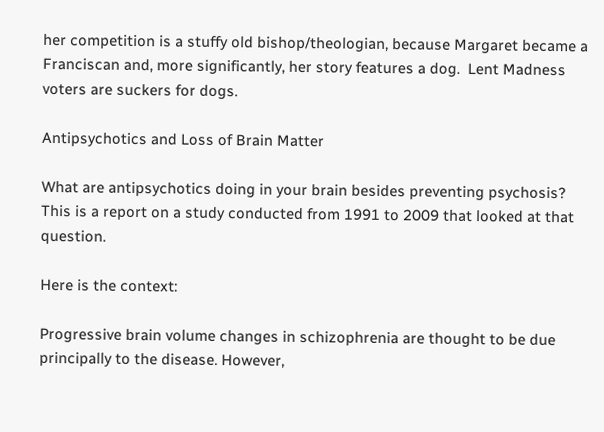her competition is a stuffy old bishop/theologian, because Margaret became a Franciscan and, more significantly, her story features a dog.  Lent Madness voters are suckers for dogs.

Antipsychotics and Loss of Brain Matter

What are antipsychotics doing in your brain besides preventing psychosis? This is a report on a study conducted from 1991 to 2009 that looked at that question.

Here is the context:

Progressive brain volume changes in schizophrenia are thought to be due principally to the disease. However,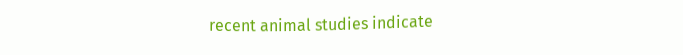recent animal studies indicate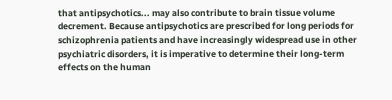that antipsychotics... may also contribute to brain tissue volume decrement. Because antipsychotics are prescribed for long periods for schizophrenia patients and have increasingly widespread use in other psychiatric disorders, it is imperative to determine their long-term effects on the human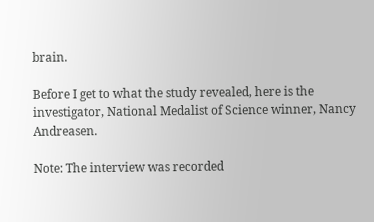brain.

Before I get to what the study revealed, here is the investigator, National Medalist of Science winner, Nancy Andreasen.

Note: The interview was recorded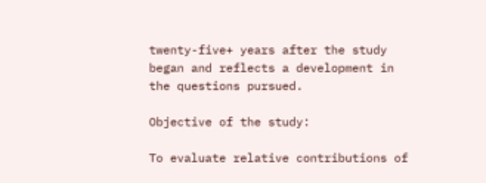twenty-five+ years after the study began and reflects a development in the questions pursued.

Objective of the study:

To evaluate relative contributions of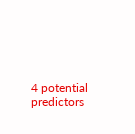4 potential predictors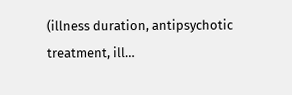(illness duration, antipsychotic treatment, ill…